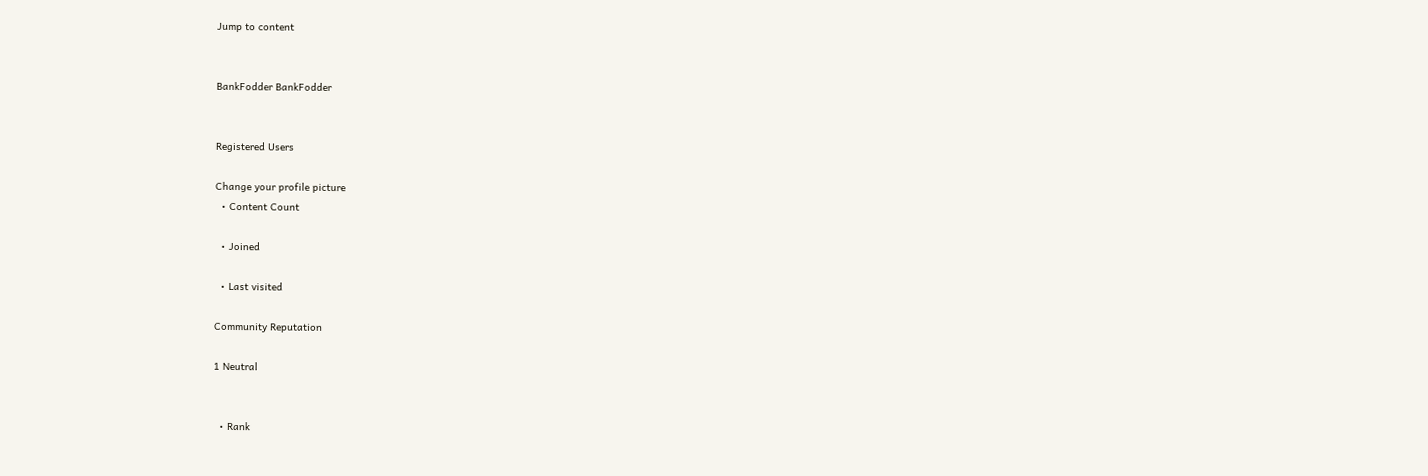Jump to content


BankFodder BankFodder


Registered Users

Change your profile picture
  • Content Count

  • Joined

  • Last visited

Community Reputation

1 Neutral


  • Rank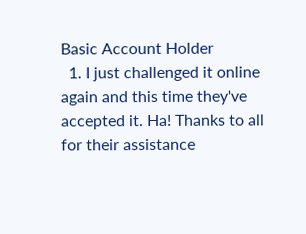Basic Account Holder
  1. I just challenged it online again and this time they've accepted it. Ha! Thanks to all for their assistance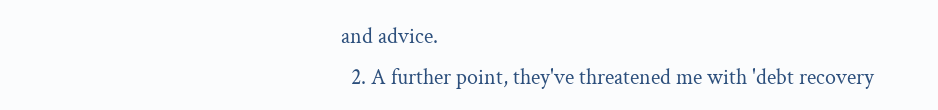and advice.
  2. A further point, they've threatened me with 'debt recovery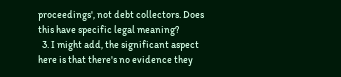proceedings', not debt collectors. Does this have specific legal meaning?
  3. I might add, the significant aspect here is that there's no evidence they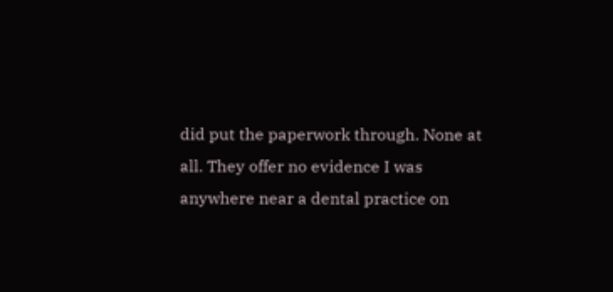did put the paperwork through. None at all. They offer no evidence I was anywhere near a dental practice on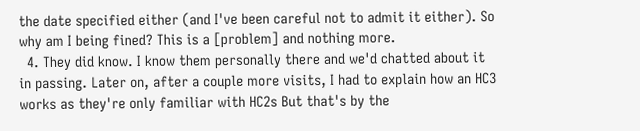the date specified either (and I've been careful not to admit it either). So why am I being fined? This is a [problem] and nothing more.
  4. They did know. I know them personally there and we'd chatted about it in passing. Later on, after a couple more visits, I had to explain how an HC3 works as they're only familiar with HC2s But that's by the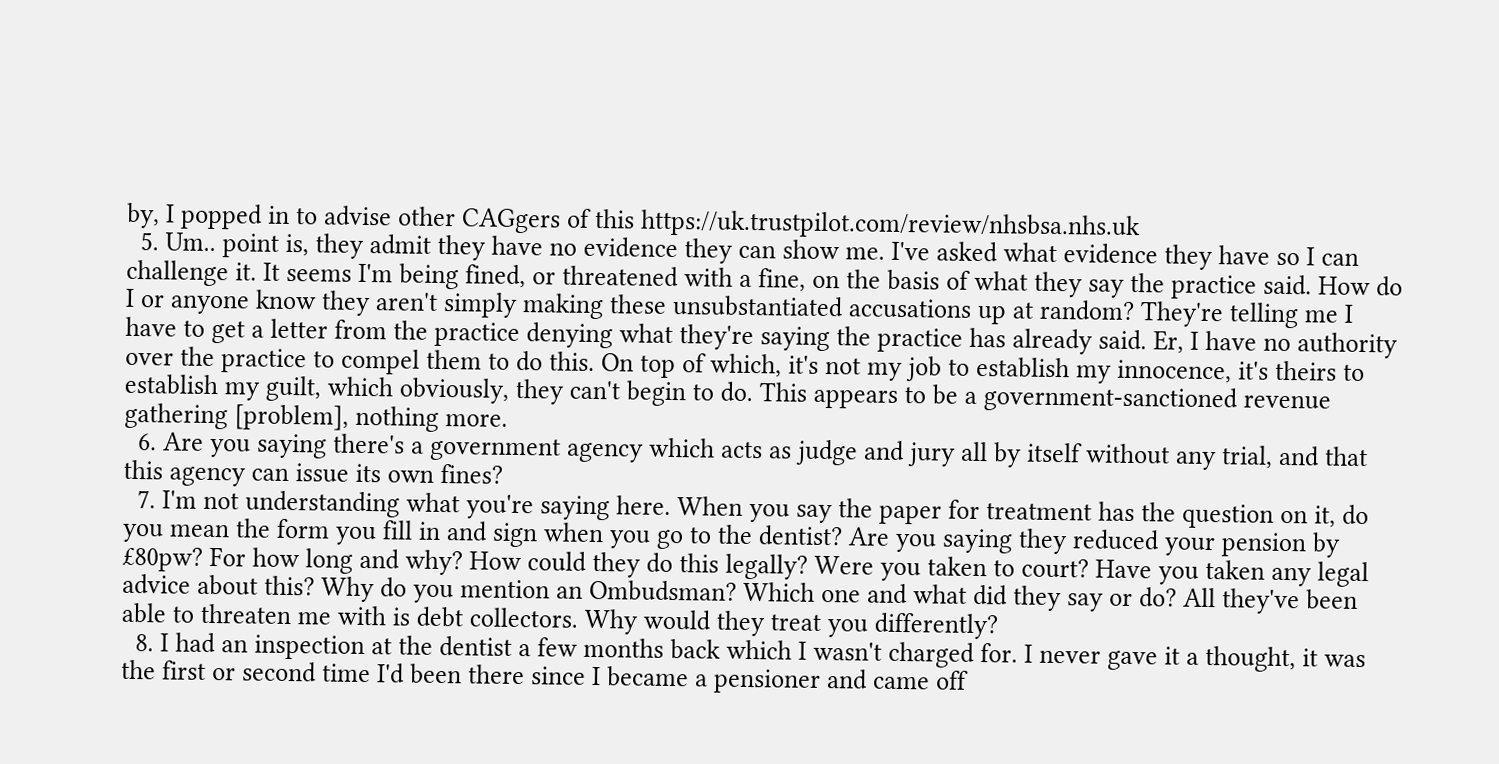by, I popped in to advise other CAGgers of this https://uk.trustpilot.com/review/nhsbsa.nhs.uk
  5. Um.. point is, they admit they have no evidence they can show me. I've asked what evidence they have so I can challenge it. It seems I'm being fined, or threatened with a fine, on the basis of what they say the practice said. How do I or anyone know they aren't simply making these unsubstantiated accusations up at random? They're telling me I have to get a letter from the practice denying what they're saying the practice has already said. Er, I have no authority over the practice to compel them to do this. On top of which, it's not my job to establish my innocence, it's theirs to establish my guilt, which obviously, they can't begin to do. This appears to be a government-sanctioned revenue gathering [problem], nothing more.
  6. Are you saying there's a government agency which acts as judge and jury all by itself without any trial, and that this agency can issue its own fines?
  7. I'm not understanding what you're saying here. When you say the paper for treatment has the question on it, do you mean the form you fill in and sign when you go to the dentist? Are you saying they reduced your pension by £80pw? For how long and why? How could they do this legally? Were you taken to court? Have you taken any legal advice about this? Why do you mention an Ombudsman? Which one and what did they say or do? All they've been able to threaten me with is debt collectors. Why would they treat you differently?
  8. I had an inspection at the dentist a few months back which I wasn't charged for. I never gave it a thought, it was the first or second time I'd been there since I became a pensioner and came off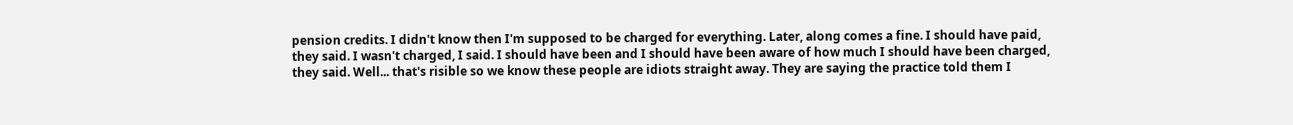pension credits. I didn't know then I'm supposed to be charged for everything. Later, along comes a fine. I should have paid, they said. I wasn't charged, I said. I should have been and I should have been aware of how much I should have been charged, they said. Well... that's risible so we know these people are idiots straight away. They are saying the practice told them I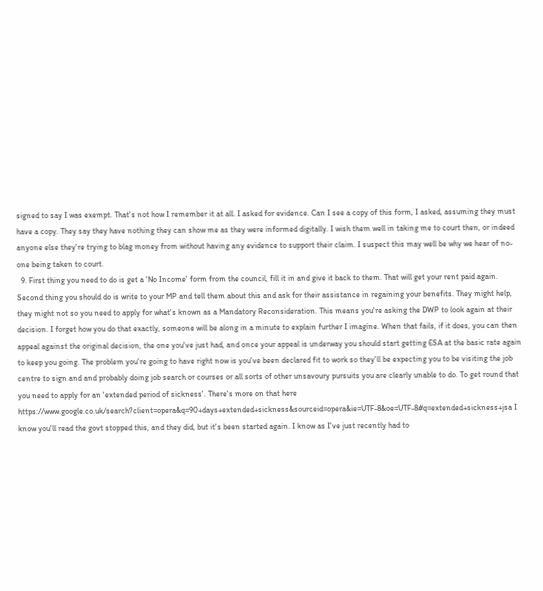signed to say I was exempt. That's not how I remember it at all. I asked for evidence. Can I see a copy of this form, I asked, assuming they must have a copy. They say they have nothing they can show me as they were informed digitally. I wish them well in taking me to court then, or indeed anyone else they're trying to blag money from without having any evidence to support their claim. I suspect this may well be why we hear of no-one being taken to court.
  9. First thing you need to do is get a 'No Income' form from the council, fill it in and give it back to them. That will get your rent paid again. Second thing you should do is write to your MP and tell them about this and ask for their assistance in regaining your benefits. They might help, they might not so you need to apply for what's known as a Mandatory Reconsideration. This means you're asking the DWP to look again at their decision. I forget how you do that exactly, someone will be along in a minute to explain further I imagine. When that fails, if it does, you can then appeal against the original decision, the one you've just had, and once your appeal is underway you should start getting ESA at the basic rate again to keep you going. The problem you're going to have right now is you've been declared fit to work so they'll be expecting you to be visiting the job centre to sign and and probably doing job search or courses or all sorts of other unsavoury pursuits you are clearly unable to do. To get round that you need to apply for an 'extended period of sickness'. There's more on that here https://www.google.co.uk/search?client=opera&q=90+days+extended+sickness&sourceid=opera&ie=UTF-8&oe=UTF-8#q=extended+sickness+jsa I know you'll read the govt stopped this, and they did, but it's been started again. I know as I've just recently had to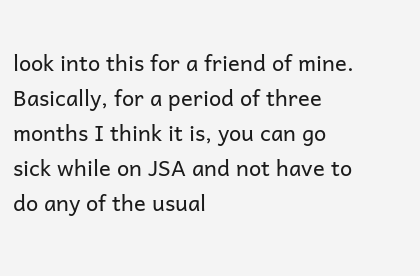look into this for a friend of mine. Basically, for a period of three months I think it is, you can go sick while on JSA and not have to do any of the usual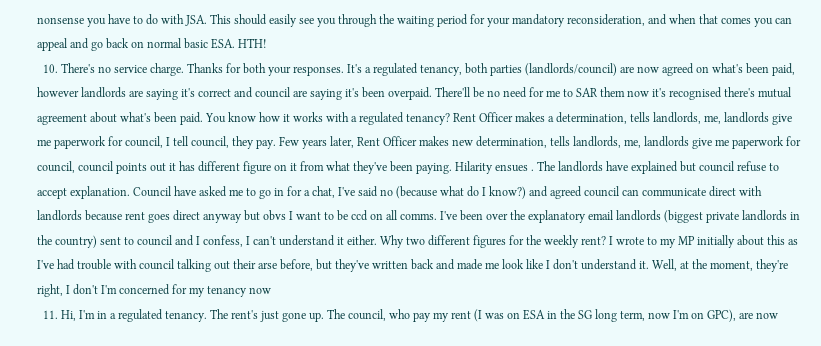nonsense you have to do with JSA. This should easily see you through the waiting period for your mandatory reconsideration, and when that comes you can appeal and go back on normal basic ESA. HTH!
  10. There's no service charge. Thanks for both your responses. It's a regulated tenancy, both parties (landlords/council) are now agreed on what's been paid, however landlords are saying it's correct and council are saying it's been overpaid. There'll be no need for me to SAR them now it's recognised there's mutual agreement about what's been paid. You know how it works with a regulated tenancy? Rent Officer makes a determination, tells landlords, me, landlords give me paperwork for council, I tell council, they pay. Few years later, Rent Officer makes new determination, tells landlords, me, landlords give me paperwork for council, council points out it has different figure on it from what they've been paying. Hilarity ensues . The landlords have explained but council refuse to accept explanation. Council have asked me to go in for a chat, I've said no (because what do I know?) and agreed council can communicate direct with landlords because rent goes direct anyway but obvs I want to be ccd on all comms. I've been over the explanatory email landlords (biggest private landlords in the country) sent to council and I confess, I can't understand it either. Why two different figures for the weekly rent? I wrote to my MP initially about this as I've had trouble with council talking out their arse before, but they've written back and made me look like I don't understand it. Well, at the moment, they're right, I don't I'm concerned for my tenancy now
  11. Hi, I'm in a regulated tenancy. The rent's just gone up. The council, who pay my rent (I was on ESA in the SG long term, now I'm on GPC), are now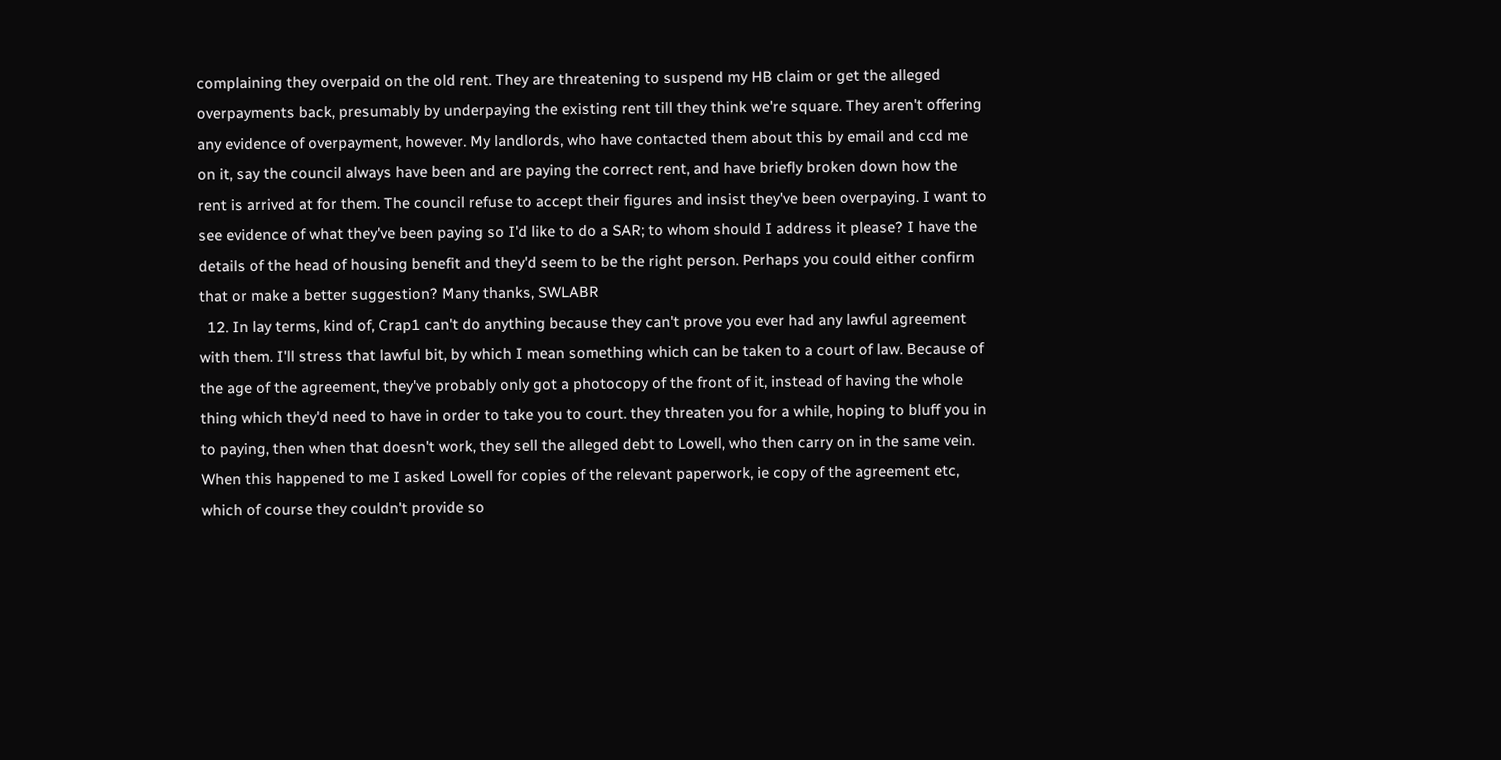complaining they overpaid on the old rent. They are threatening to suspend my HB claim or get the alleged overpayments back, presumably by underpaying the existing rent till they think we're square. They aren't offering any evidence of overpayment, however. My landlords, who have contacted them about this by email and ccd me on it, say the council always have been and are paying the correct rent, and have briefly broken down how the rent is arrived at for them. The council refuse to accept their figures and insist they've been overpaying. I want to see evidence of what they've been paying so I'd like to do a SAR; to whom should I address it please? I have the details of the head of housing benefit and they'd seem to be the right person. Perhaps you could either confirm that or make a better suggestion? Many thanks, SWLABR
  12. In lay terms, kind of, Crap1 can't do anything because they can't prove you ever had any lawful agreement with them. I'll stress that lawful bit, by which I mean something which can be taken to a court of law. Because of the age of the agreement, they've probably only got a photocopy of the front of it, instead of having the whole thing which they'd need to have in order to take you to court. they threaten you for a while, hoping to bluff you in to paying, then when that doesn't work, they sell the alleged debt to Lowell, who then carry on in the same vein. When this happened to me I asked Lowell for copies of the relevant paperwork, ie copy of the agreement etc, which of course they couldn't provide so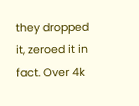they dropped it, zeroed it in fact. Over 4k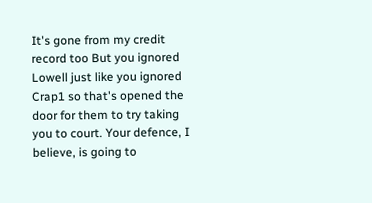It's gone from my credit record too But you ignored Lowell just like you ignored Crap1 so that's opened the door for them to try taking you to court. Your defence, I believe, is going to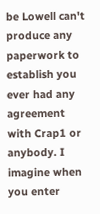be Lowell can't produce any paperwork to establish you ever had any agreement with Crap1 or anybody. I imagine when you enter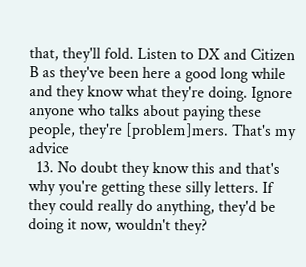that, they'll fold. Listen to DX and Citizen B as they've been here a good long while and they know what they're doing. Ignore anyone who talks about paying these people, they're [problem]mers. That's my advice
  13. No doubt they know this and that's why you're getting these silly letters. If they could really do anything, they'd be doing it now, wouldn't they?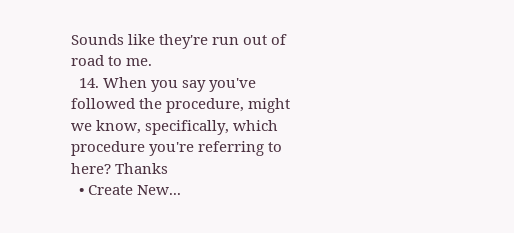Sounds like they're run out of road to me.
  14. When you say you've followed the procedure, might we know, specifically, which procedure you're referring to here? Thanks
  • Create New...